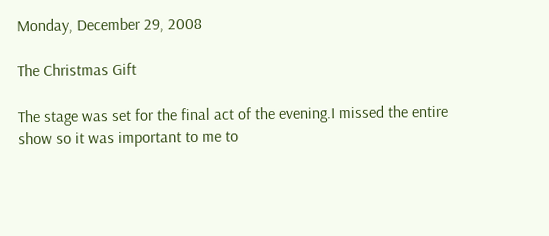Monday, December 29, 2008

The Christmas Gift

The stage was set for the final act of the evening.I missed the entire show so it was important to me to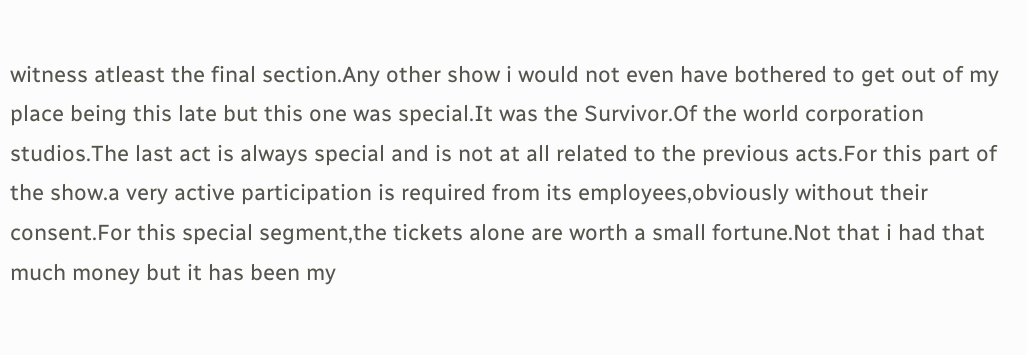witness atleast the final section.Any other show i would not even have bothered to get out of my place being this late but this one was special.It was the Survivor.Of the world corporation studios.The last act is always special and is not at all related to the previous acts.For this part of the show.a very active participation is required from its employees,obviously without their consent.For this special segment,the tickets alone are worth a small fortune.Not that i had that much money but it has been my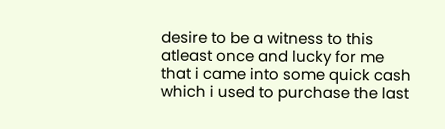desire to be a witness to this atleast once and lucky for me that i came into some quick cash which i used to purchase the last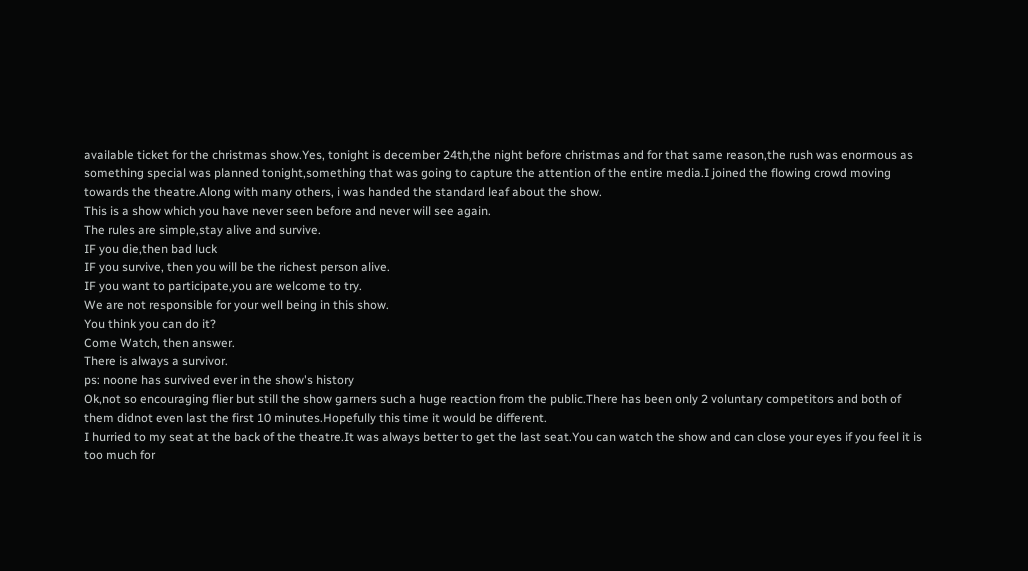available ticket for the christmas show.Yes, tonight is december 24th,the night before christmas and for that same reason,the rush was enormous as something special was planned tonight,something that was going to capture the attention of the entire media.I joined the flowing crowd moving towards the theatre.Along with many others, i was handed the standard leaf about the show.
This is a show which you have never seen before and never will see again.
The rules are simple,stay alive and survive.
IF you die,then bad luck
IF you survive, then you will be the richest person alive.
IF you want to participate,you are welcome to try.
We are not responsible for your well being in this show.
You think you can do it?
Come Watch, then answer.
There is always a survivor.
ps: noone has survived ever in the show's history
Ok,not so encouraging flier but still the show garners such a huge reaction from the public.There has been only 2 voluntary competitors and both of them didnot even last the first 10 minutes.Hopefully this time it would be different.
I hurried to my seat at the back of the theatre.It was always better to get the last seat.You can watch the show and can close your eyes if you feel it is too much for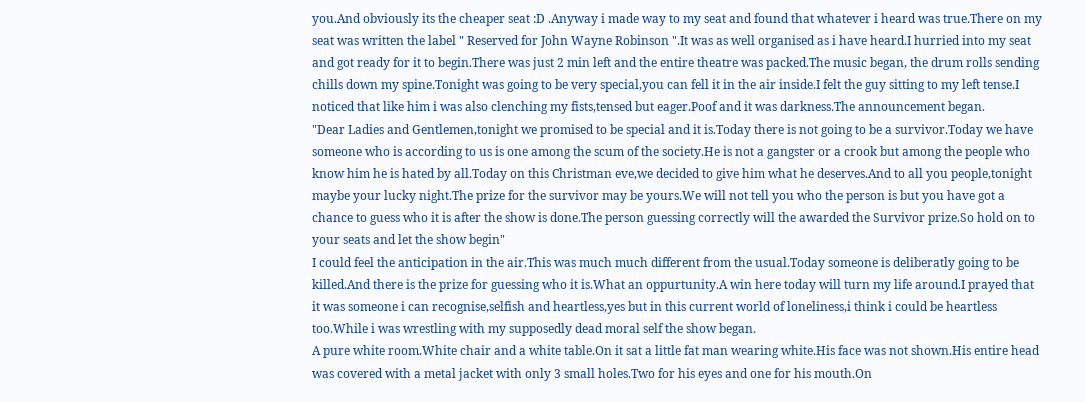you.And obviously its the cheaper seat :D .Anyway i made way to my seat and found that whatever i heard was true.There on my seat was written the label " Reserved for John Wayne Robinson ".It was as well organised as i have heard.I hurried into my seat and got ready for it to begin.There was just 2 min left and the entire theatre was packed.The music began, the drum rolls sending chills down my spine.Tonight was going to be very special,you can fell it in the air inside.I felt the guy sitting to my left tense.I noticed that like him i was also clenching my fists,tensed but eager.Poof and it was darkness.The announcement began.
"Dear Ladies and Gentlemen,tonight we promised to be special and it is.Today there is not going to be a survivor.Today we have someone who is according to us is one among the scum of the society.He is not a gangster or a crook but among the people who know him he is hated by all.Today on this Christman eve,we decided to give him what he deserves.And to all you people,tonight maybe your lucky night.The prize for the survivor may be yours.We will not tell you who the person is but you have got a chance to guess who it is after the show is done.The person guessing correctly will the awarded the Survivor prize.So hold on to your seats and let the show begin"
I could feel the anticipation in the air.This was much much different from the usual.Today someone is deliberatly going to be killed.And there is the prize for guessing who it is.What an oppurtunity.A win here today will turn my life around.I prayed that it was someone i can recognise,selfish and heartless,yes but in this current world of loneliness,i think i could be heartless too.While i was wrestling with my supposedly dead moral self the show began.
A pure white room.White chair and a white table.On it sat a little fat man wearing white.His face was not shown.His entire head was covered with a metal jacket with only 3 small holes.Two for his eyes and one for his mouth.On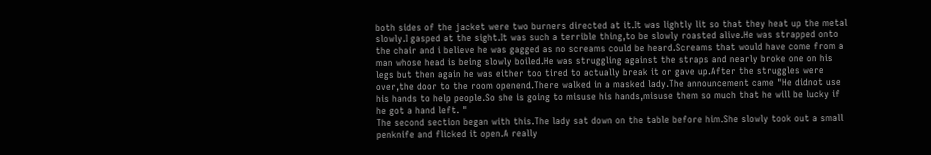both sides of the jacket were two burners directed at it.It was lightly lit so that they heat up the metal slowly.I gasped at the sight.It was such a terrible thing,to be slowly roasted alive.He was strapped onto the chair and i believe he was gagged as no screams could be heard.Screams that would have come from a man whose head is being slowly boiled.He was struggling against the straps and nearly broke one on his legs but then again he was either too tired to actually break it or gave up.After the struggles were over,the door to the room openend.There walked in a masked lady.The announcement came "He didnot use his hands to help people.So she is going to misuse his hands,misuse them so much that he will be lucky if he got a hand left. "
The second section began with this.The lady sat down on the table before him.She slowly took out a small penknife and flicked it open.A really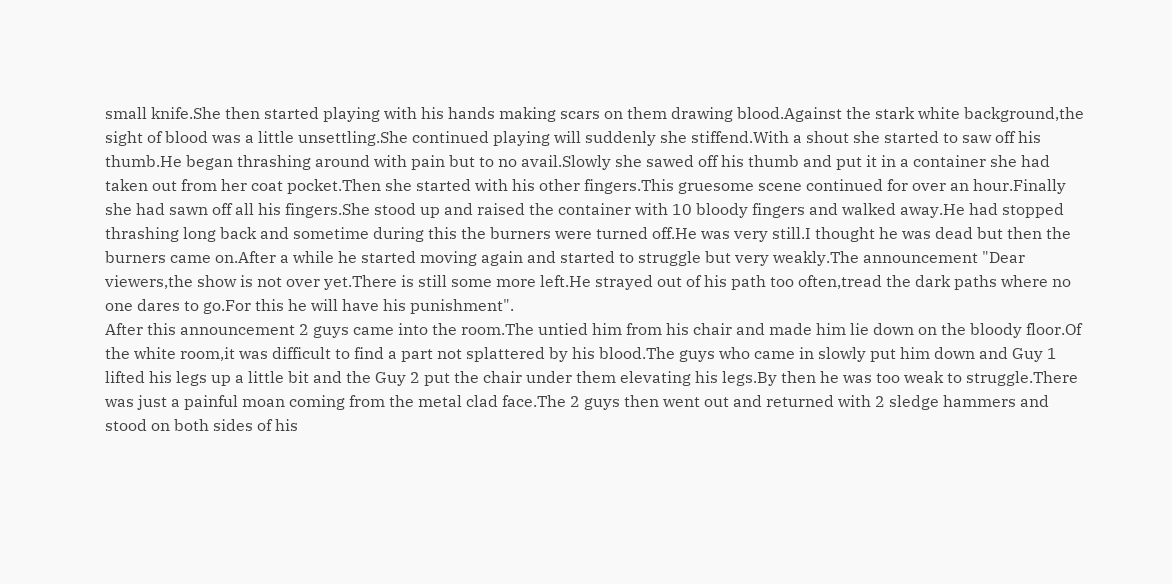small knife.She then started playing with his hands making scars on them drawing blood.Against the stark white background,the sight of blood was a little unsettling.She continued playing will suddenly she stiffend.With a shout she started to saw off his thumb.He began thrashing around with pain but to no avail.Slowly she sawed off his thumb and put it in a container she had taken out from her coat pocket.Then she started with his other fingers.This gruesome scene continued for over an hour.Finally she had sawn off all his fingers.She stood up and raised the container with 10 bloody fingers and walked away.He had stopped thrashing long back and sometime during this the burners were turned off.He was very still.I thought he was dead but then the burners came on.After a while he started moving again and started to struggle but very weakly.The announcement "Dear viewers,the show is not over yet.There is still some more left.He strayed out of his path too often,tread the dark paths where no one dares to go.For this he will have his punishment".
After this announcement 2 guys came into the room.The untied him from his chair and made him lie down on the bloody floor.Of the white room,it was difficult to find a part not splattered by his blood.The guys who came in slowly put him down and Guy 1 lifted his legs up a little bit and the Guy 2 put the chair under them elevating his legs.By then he was too weak to struggle.There was just a painful moan coming from the metal clad face.The 2 guys then went out and returned with 2 sledge hammers and stood on both sides of his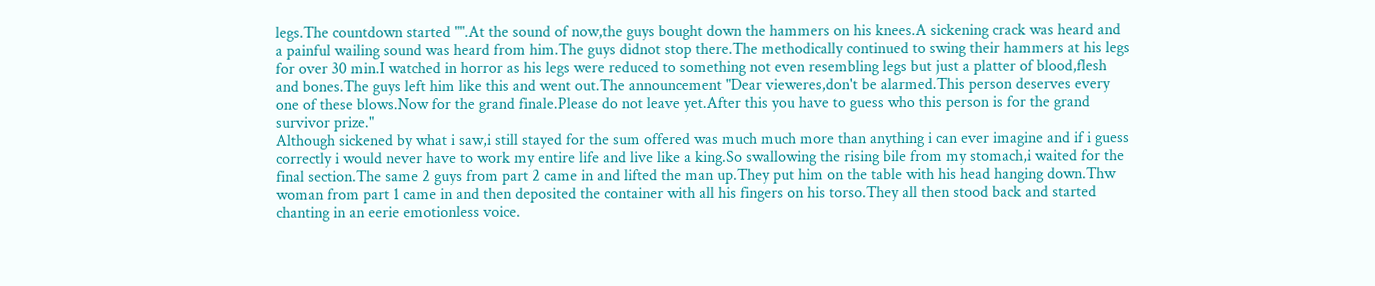legs.The countdown started "".At the sound of now,the guys bought down the hammers on his knees.A sickening crack was heard and a painful wailing sound was heard from him.The guys didnot stop there.The methodically continued to swing their hammers at his legs for over 30 min.I watched in horror as his legs were reduced to something not even resembling legs but just a platter of blood,flesh and bones.The guys left him like this and went out.The announcement "Dear vieweres,don't be alarmed.This person deserves every one of these blows.Now for the grand finale.Please do not leave yet.After this you have to guess who this person is for the grand survivor prize."
Although sickened by what i saw,i still stayed for the sum offered was much much more than anything i can ever imagine and if i guess correctly i would never have to work my entire life and live like a king.So swallowing the rising bile from my stomach,i waited for the final section.The same 2 guys from part 2 came in and lifted the man up.They put him on the table with his head hanging down.Thw woman from part 1 came in and then deposited the container with all his fingers on his torso.They all then stood back and started chanting in an eerie emotionless voice.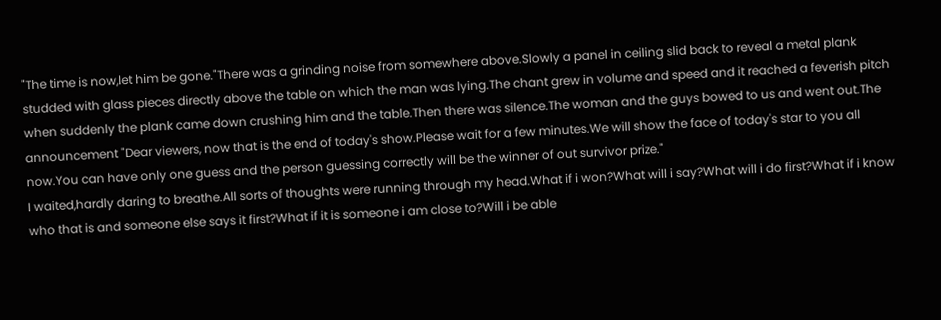"The time is now,let him be gone."There was a grinding noise from somewhere above.Slowly a panel in ceiling slid back to reveal a metal plank studded with glass pieces directly above the table on which the man was lying.The chant grew in volume and speed and it reached a feverish pitch when suddenly the plank came down crushing him and the table.Then there was silence.The woman and the guys bowed to us and went out.The announcement "Dear viewers, now that is the end of today's show.Please wait for a few minutes.We will show the face of today's star to you all now.You can have only one guess and the person guessing correctly will be the winner of out survivor prize."
I waited,hardly daring to breathe.All sorts of thoughts were running through my head.What if i won?What will i say?What will i do first?What if i know who that is and someone else says it first?What if it is someone i am close to?Will i be able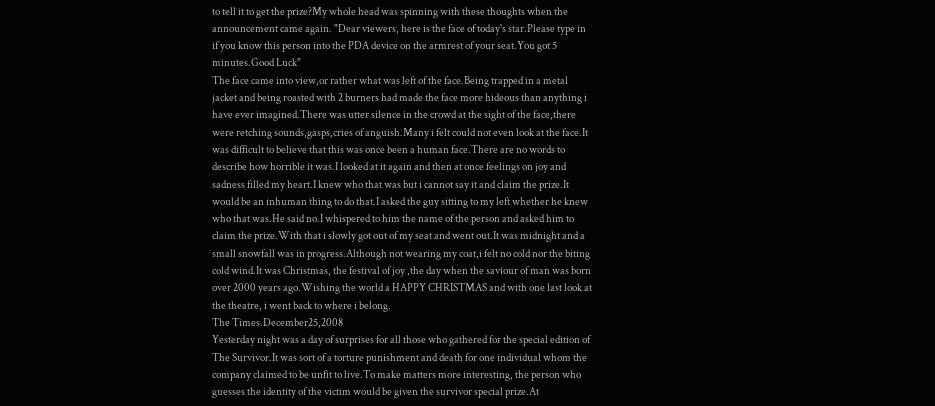to tell it to get the prize?My whole head was spinning with these thoughts when the announcement came again. "Dear viewers, here is the face of today's star.Please type in if you know this person into the PDA device on the armrest of your seat.You got 5 minutes.Good Luck"
The face came into view,or rather what was left of the face.Being trapped in a metal jacket and being roasted with 2 burners had made the face more hideous than anything i have ever imagined.There was utter silence in the crowd at the sight of the face,there were retching sounds,gasps,cries of anguish.Many i felt could not even look at the face.It was difficult to believe that this was once been a human face.There are no words to describe how horrible it was.I looked at it again and then at once feelings on joy and sadness filled my heart.I knew who that was but i cannot say it and claim the prize.It would be an inhuman thing to do that.I asked the guy sitting to my left whether he knew who that was.He said no.I whispered to him the name of the person and asked him to claim the prize.With that i slowly got out of my seat and went out.It was midnight and a small snowfall was in progress.Although not wearing my coat,i felt no cold nor the biting cold wind.It was Christmas, the festival of joy ,the day when the saviour of man was born over 2000 years ago.Wishing the world a HAPPY CHRISTMAS and with one last look at the theatre, i went back to where i belong.
The Times.December25,2008
Yesterday night was a day of surprises for all those who gathered for the special edition of The Survivor.It was sort of a torture punishment and death for one individual whom the company claimed to be unfit to live.To make matters more interesting, the person who guesses the identity of the victim would be given the survivor special prize.At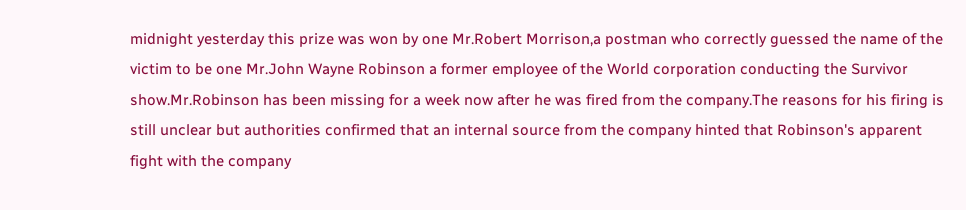midnight yesterday this prize was won by one Mr.Robert Morrison,a postman who correctly guessed the name of the victim to be one Mr.John Wayne Robinson a former employee of the World corporation conducting the Survivor show.Mr.Robinson has been missing for a week now after he was fired from the company.The reasons for his firing is still unclear but authorities confirmed that an internal source from the company hinted that Robinson's apparent fight with the company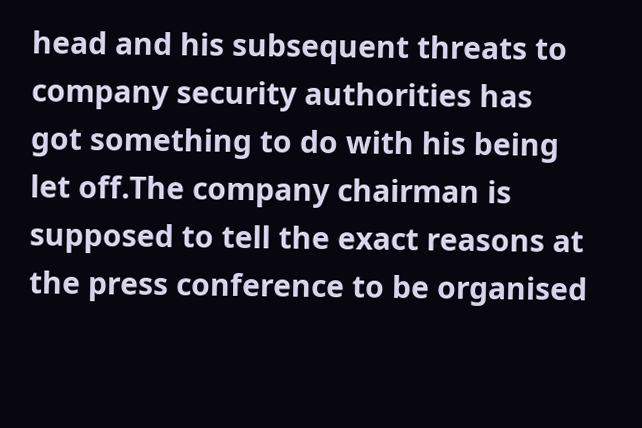head and his subsequent threats to company security authorities has got something to do with his being let off.The company chairman is supposed to tell the exact reasons at the press conference to be organised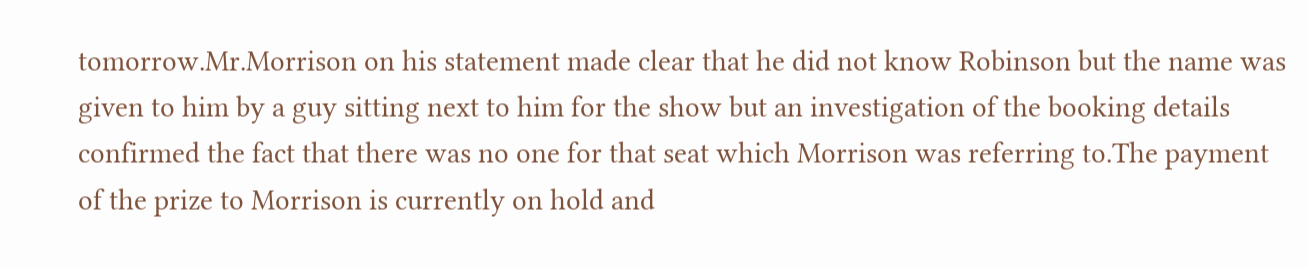tomorrow.Mr.Morrison on his statement made clear that he did not know Robinson but the name was given to him by a guy sitting next to him for the show but an investigation of the booking details confirmed the fact that there was no one for that seat which Morrison was referring to.The payment of the prize to Morrison is currently on hold and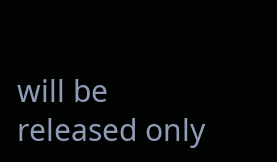will be released only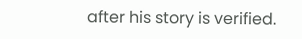after his story is verified.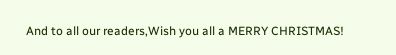And to all our readers,Wish you all a MERRY CHRISTMAS!